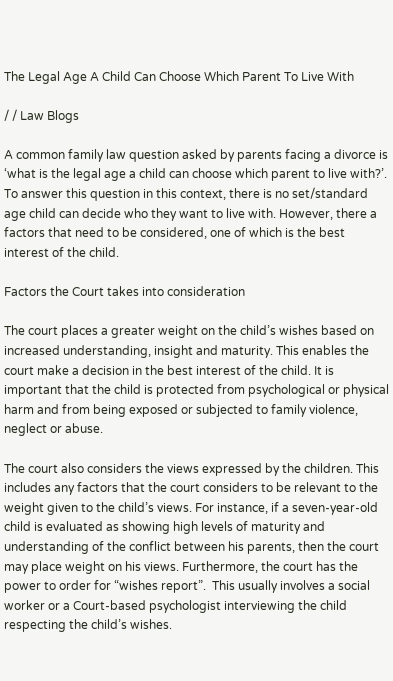The Legal Age A Child Can Choose Which Parent To Live With

/ / Law Blogs

A common family law question asked by parents facing a divorce is ‘what is the legal age a child can choose which parent to live with?’. To answer this question in this context, there is no set/standard age child can decide who they want to live with. However, there a factors that need to be considered, one of which is the best interest of the child.

Factors the Court takes into consideration

The court places a greater weight on the child’s wishes based on increased understanding, insight and maturity. This enables the court make a decision in the best interest of the child. It is important that the child is protected from psychological or physical harm and from being exposed or subjected to family violence, neglect or abuse.

The court also considers the views expressed by the children. This includes any factors that the court considers to be relevant to the weight given to the child’s views. For instance, if a seven-year-old child is evaluated as showing high levels of maturity and understanding of the conflict between his parents, then the court may place weight on his views. Furthermore, the court has the power to order for “wishes report”.  This usually involves a social worker or a Court-based psychologist interviewing the child respecting the child’s wishes.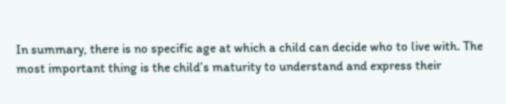In summary, there is no specific age at which a child can decide who to live with. The most important thing is the child’s maturity to understand and express their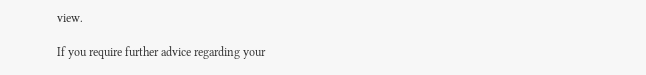view.

If you require further advice regarding your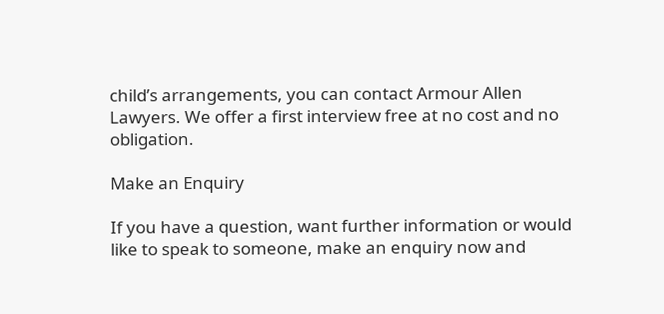child’s arrangements, you can contact Armour Allen Lawyers. We offer a first interview free at no cost and no obligation.

Make an Enquiry

If you have a question, want further information or would like to speak to someone, make an enquiry now and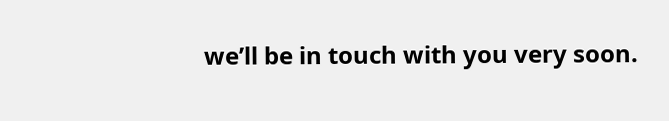we’ll be in touch with you very soon.